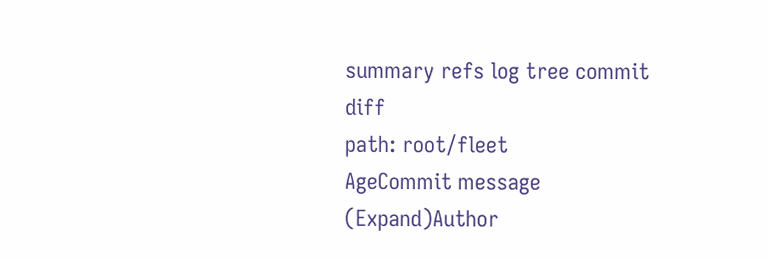summary refs log tree commit diff
path: root/fleet
AgeCommit message (Expand)Author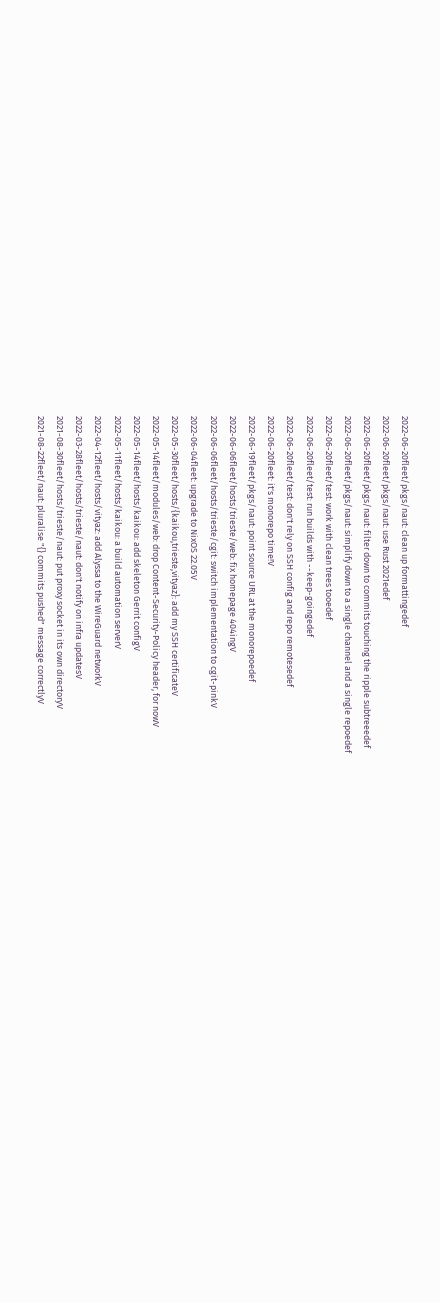2022-06-20fleet/pkgs/naut: clean up formattingedef
2022-06-20fleet/pkgs/naut: use Rust 2021edef
2022-06-20fleet/pkgs/naut: filter down to commits touching the ripple subtreeedef
2022-06-20fleet/pkgs/naut: simplify down to a single channel and a single repoedef
2022-06-20fleet/test: work with clean trees tooedef
2022-06-20fleet/test: run builds with --keep-goingedef
2022-06-20fleet/test: don't rely on SSH config and repo remotesedef
2022-06-20fleet: it's monorepo time!V
2022-06-19fleet/pkgs/naut: point source URL at the monorepoedef
2022-06-06fleet/hosts/trieste/web: fix homepage 404ingV
2022-06-06fleet/hosts/trieste/cgit: switch implementation to cgit-pinkV
2022-06-04fleet: upgrade to NixOS 22.05V
2022-05-30fleet/hosts/{kaikou,trieste,vityaz}: add my SSH certificateV
2022-05-14fleet/modules/web: drop Content-Security-Policy header, for nowV
2022-05-14fleet/hosts/kaikou: add skeleton Gerrit configV
2022-05-11fleet/hosts/kaikou: a build automation serverV
2022-04-12fleet/hosts/vityaz: add Alyssa to the WireGuard networkV
2022-03-28fleet/hosts/trieste/naut: don't notify on infra updatesV
2021-08-30fleet/hosts/trieste/naut: put proxy socket in its own directoryV
2021-08-22fleet/naut: pluralise "{} commits pushed" message correctlyV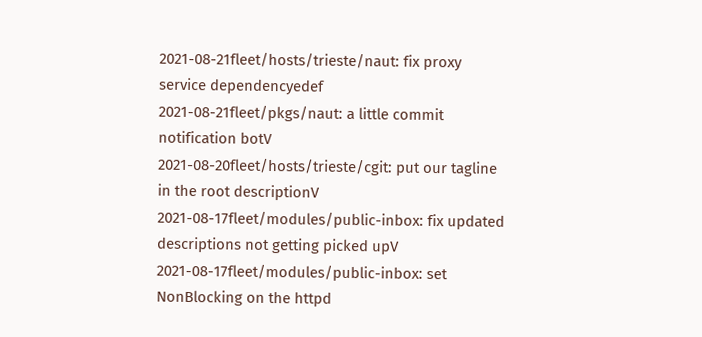2021-08-21fleet/hosts/trieste/naut: fix proxy service dependencyedef
2021-08-21fleet/pkgs/naut: a little commit notification botV
2021-08-20fleet/hosts/trieste/cgit: put our tagline in the root descriptionV
2021-08-17fleet/modules/public-inbox: fix updated descriptions not getting picked upV
2021-08-17fleet/modules/public-inbox: set NonBlocking on the httpd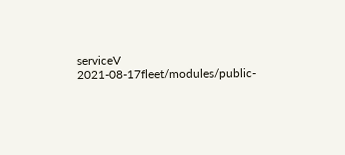serviceV
2021-08-17fleet/modules/public-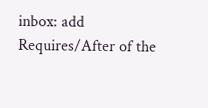inbox: add Requires/After of the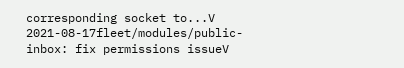corresponding socket to...V
2021-08-17fleet/modules/public-inbox: fix permissions issueV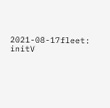2021-08-17fleet: initV